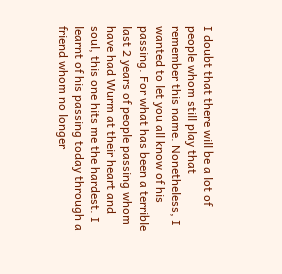I doubt that there will be a lot of people whom still play that remember this name. Nonetheless, I wanted to let you all know of his passing. For what has been a terrible last 2 years of people passing whom have had Wurm at their heart and soul, this one hits me the hardest. I learnt of his passing today through a friend whom no longer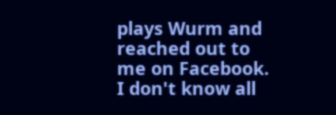plays Wurm and reached out to me on Facebook. I don't know all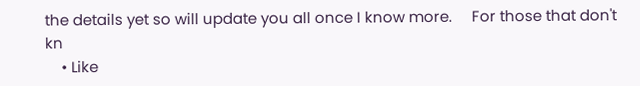the details yet so will update you all once I know more.     For those that don't kn
    • Like